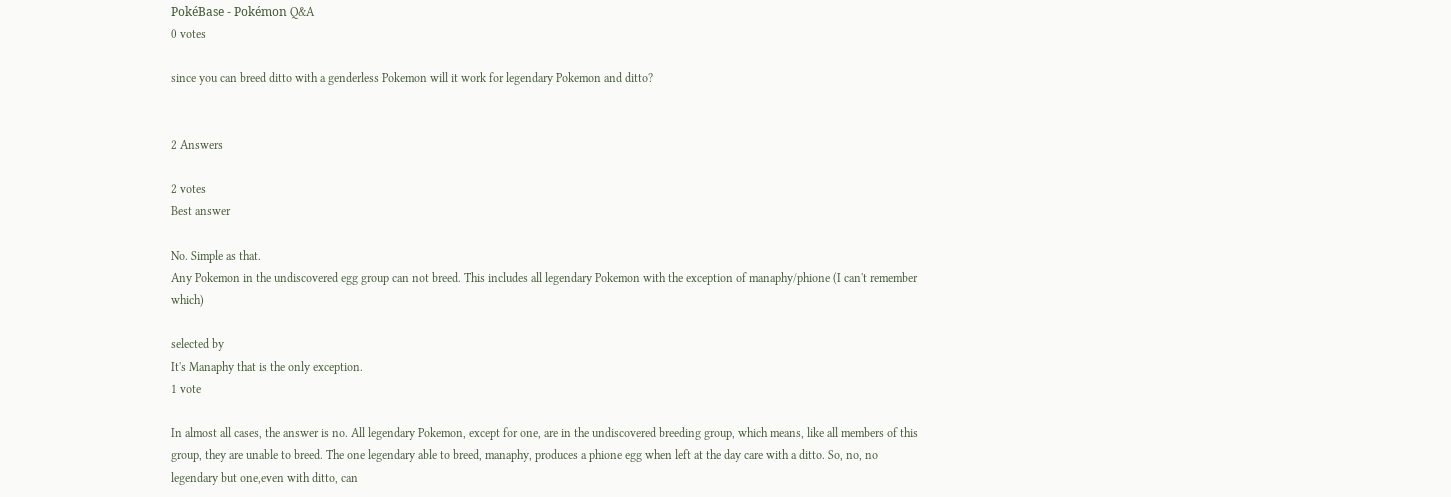PokéBase - Pokémon Q&A
0 votes

since you can breed ditto with a genderless Pokemon will it work for legendary Pokemon and ditto?


2 Answers

2 votes
Best answer

No. Simple as that.
Any Pokemon in the undiscovered egg group can not breed. This includes all legendary Pokemon with the exception of manaphy/phione (I can't remember which)

selected by
It's Manaphy that is the only exception.
1 vote

In almost all cases, the answer is no. All legendary Pokemon, except for one, are in the undiscovered breeding group, which means, like all members of this group, they are unable to breed. The one legendary able to breed, manaphy, produces a phione egg when left at the day care with a ditto. So, no, no legendary but one,even with ditto, can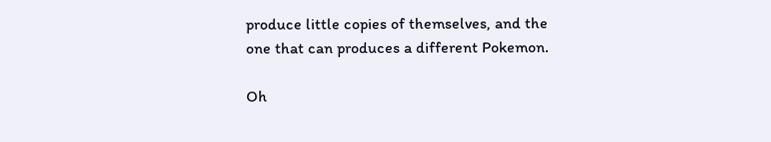produce little copies of themselves, and the one that can produces a different Pokemon.

Oh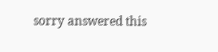sorry answered this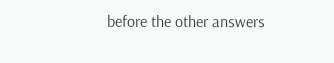before the other answers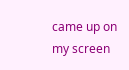came up on my screen